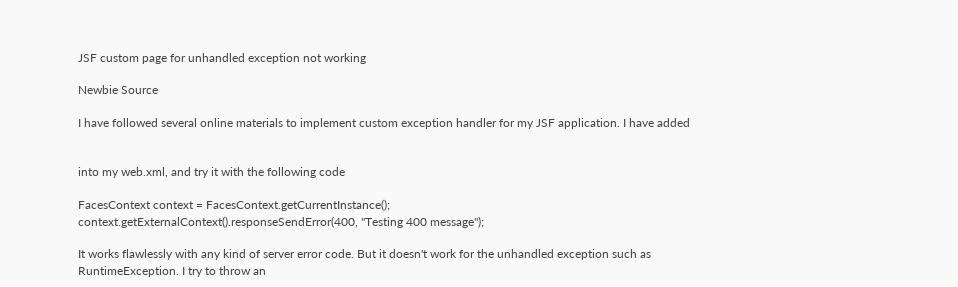JSF custom page for unhandled exception not working

Newbie Source

I have followed several online materials to implement custom exception handler for my JSF application. I have added


into my web.xml, and try it with the following code

FacesContext context = FacesContext.getCurrentInstance();
context.getExternalContext().responseSendError(400, "Testing 400 message");

It works flawlessly with any kind of server error code. But it doesn't work for the unhandled exception such as RuntimeException. I try to throw an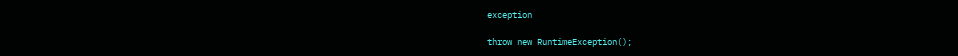exception

throw new RuntimeException();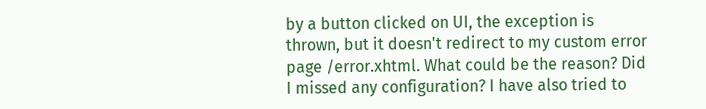by a button clicked on UI, the exception is thrown, but it doesn't redirect to my custom error page /error.xhtml. What could be the reason? Did I missed any configuration? I have also tried to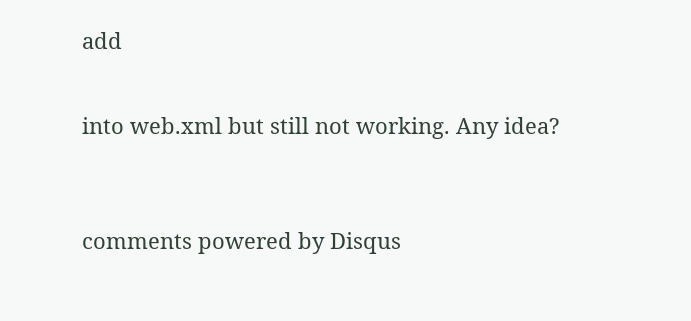add


into web.xml but still not working. Any idea?



comments powered by Disqus